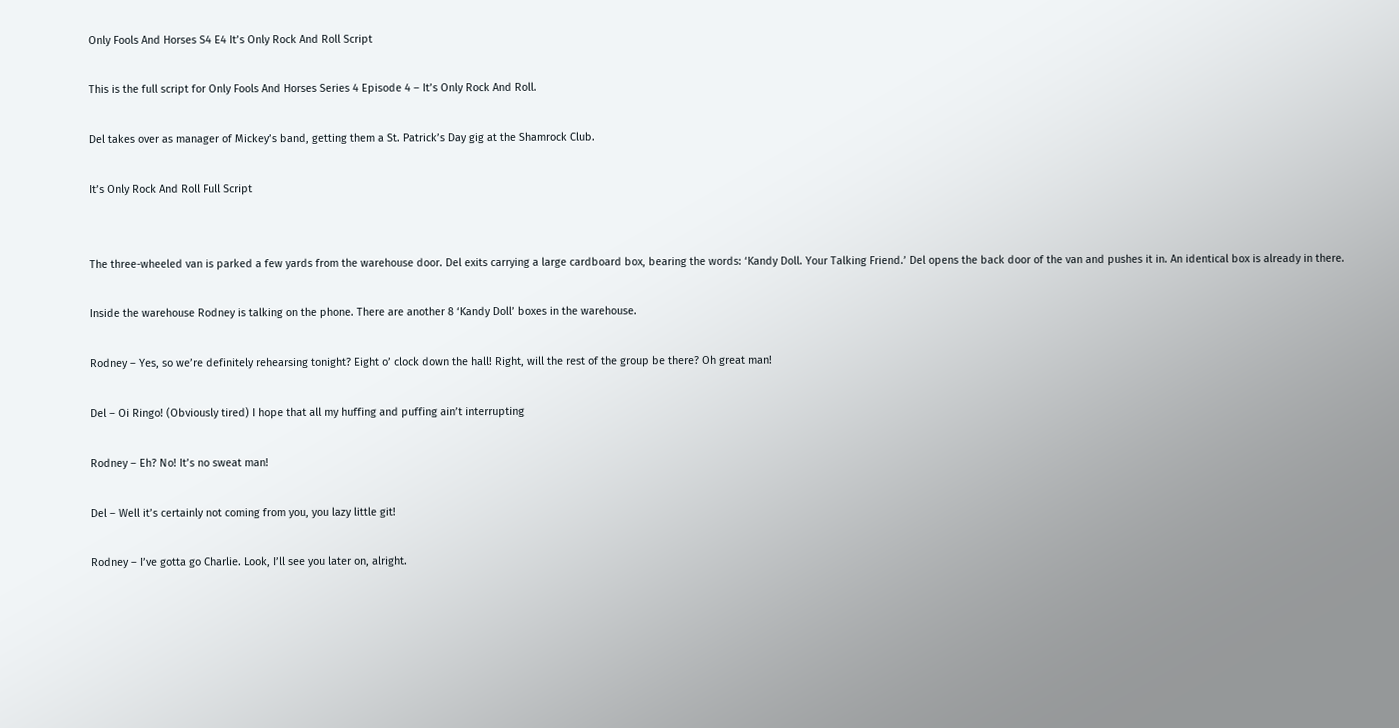Only Fools And Horses S4 E4 It’s Only Rock And Roll Script

This is the full script for Only Fools And Horses Series 4 Episode 4 – It’s Only Rock And Roll.

Del takes over as manager of Mickey’s band, getting them a St. Patrick’s Day gig at the Shamrock Club.

It’s Only Rock And Roll Full Script


The three-wheeled van is parked a few yards from the warehouse door. Del exits carrying a large cardboard box, bearing the words: ‘Kandy Doll. Your Talking Friend.’ Del opens the back door of the van and pushes it in. An identical box is already in there.

Inside the warehouse Rodney is talking on the phone. There are another 8 ‘Kandy Doll’ boxes in the warehouse.

Rodney – Yes, so we’re definitely rehearsing tonight? Eight o’ clock down the hall! Right, will the rest of the group be there? Oh great man!

Del – Oi Ringo! (Obviously tired) I hope that all my huffing and puffing ain’t interrupting

Rodney – Eh? No! It’s no sweat man!

Del – Well it’s certainly not coming from you, you lazy little git!

Rodney – I’ve gotta go Charlie. Look, I’ll see you later on, alright.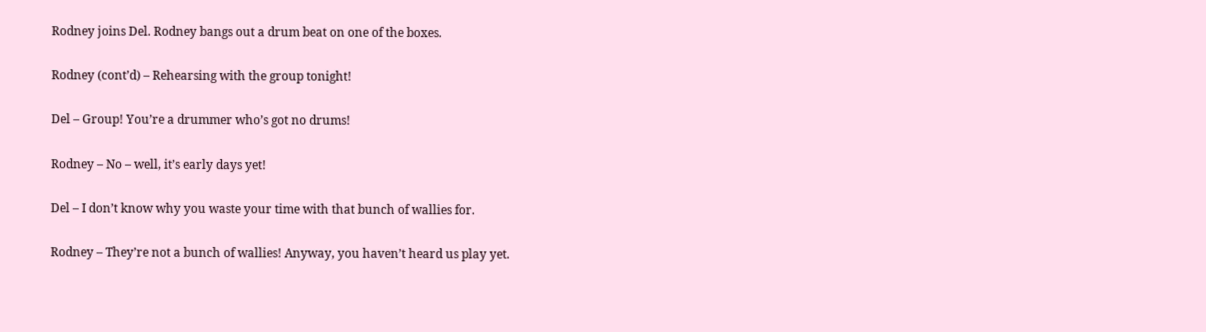Rodney joins Del. Rodney bangs out a drum beat on one of the boxes.

Rodney (cont’d) – Rehearsing with the group tonight!

Del – Group! You’re a drummer who’s got no drums!

Rodney – No – well, it’s early days yet!

Del – I don’t know why you waste your time with that bunch of wallies for.

Rodney – They’re not a bunch of wallies! Anyway, you haven’t heard us play yet.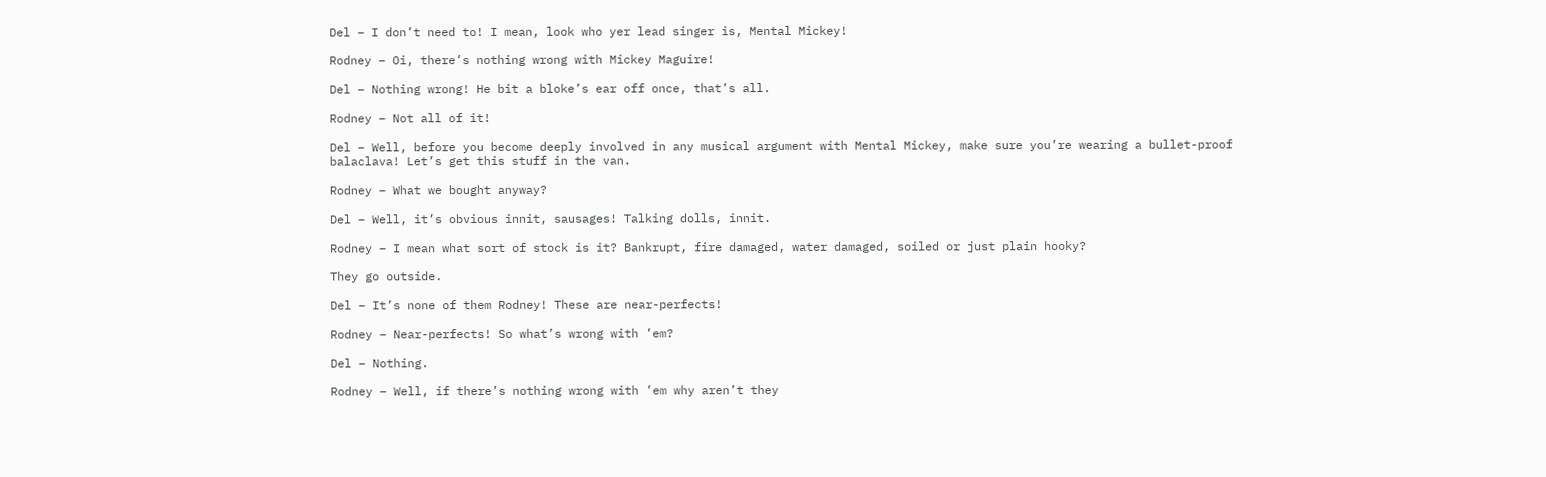Del – I don’t need to! I mean, look who yer lead singer is, Mental Mickey!

Rodney – Oi, there’s nothing wrong with Mickey Maguire!

Del – Nothing wrong! He bit a bloke’s ear off once, that’s all.

Rodney – Not all of it!

Del – Well, before you become deeply involved in any musical argument with Mental Mickey, make sure you’re wearing a bullet-proof balaclava! Let’s get this stuff in the van.

Rodney – What we bought anyway?

Del – Well, it’s obvious innit, sausages! Talking dolls, innit.

Rodney – I mean what sort of stock is it? Bankrupt, fire damaged, water damaged, soiled or just plain hooky?

They go outside.

Del – It’s none of them Rodney! These are near-perfects!

Rodney – Near-perfects! So what’s wrong with ’em?

Del – Nothing.

Rodney – Well, if there’s nothing wrong with ’em why aren’t they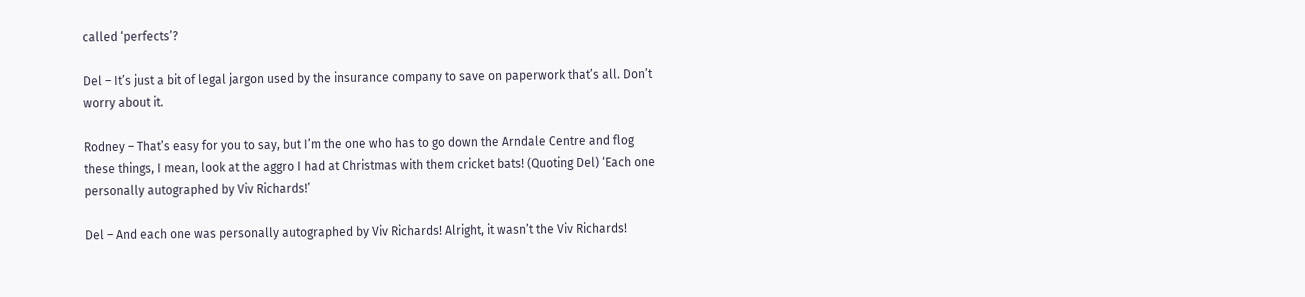called ‘perfects’?

Del – It’s just a bit of legal jargon used by the insurance company to save on paperwork that’s all. Don’t worry about it.

Rodney – That’s easy for you to say, but I’m the one who has to go down the Arndale Centre and flog these things, I mean, look at the aggro I had at Christmas with them cricket bats! (Quoting Del) ‘Each one personally autographed by Viv Richards!’

Del – And each one was personally autographed by Viv Richards! Alright, it wasn’t the Viv Richards!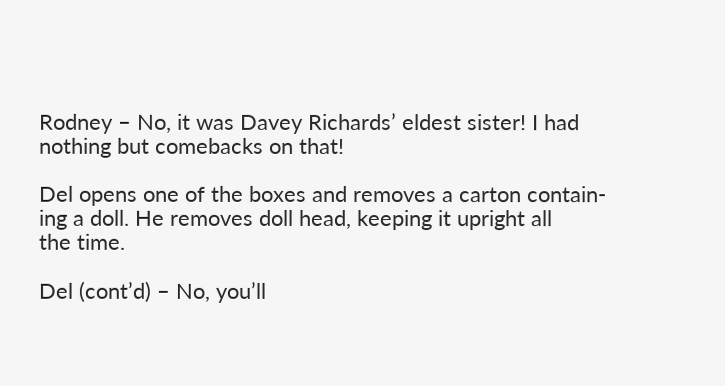Rodney – No, it was Davey Richards’ eldest sister! I had nothing but comebacks on that!

Del opens one of the boxes and removes a carton contain-
ing a doll. He removes doll head, keeping it upright all
the time.

Del (cont’d) – No, you’ll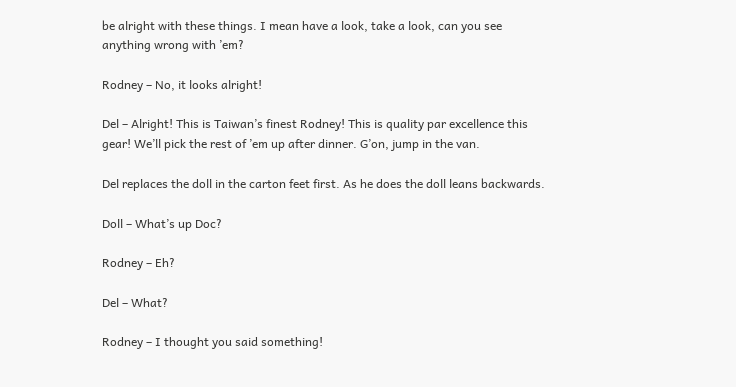be alright with these things. I mean have a look, take a look, can you see anything wrong with ’em?

Rodney – No, it looks alright!

Del – Alright! This is Taiwan’s finest Rodney! This is quality par excellence this gear! We’ll pick the rest of ’em up after dinner. G’on, jump in the van.

Del replaces the doll in the carton feet first. As he does the doll leans backwards.

Doll – What’s up Doc?

Rodney – Eh?

Del – What?

Rodney – I thought you said something!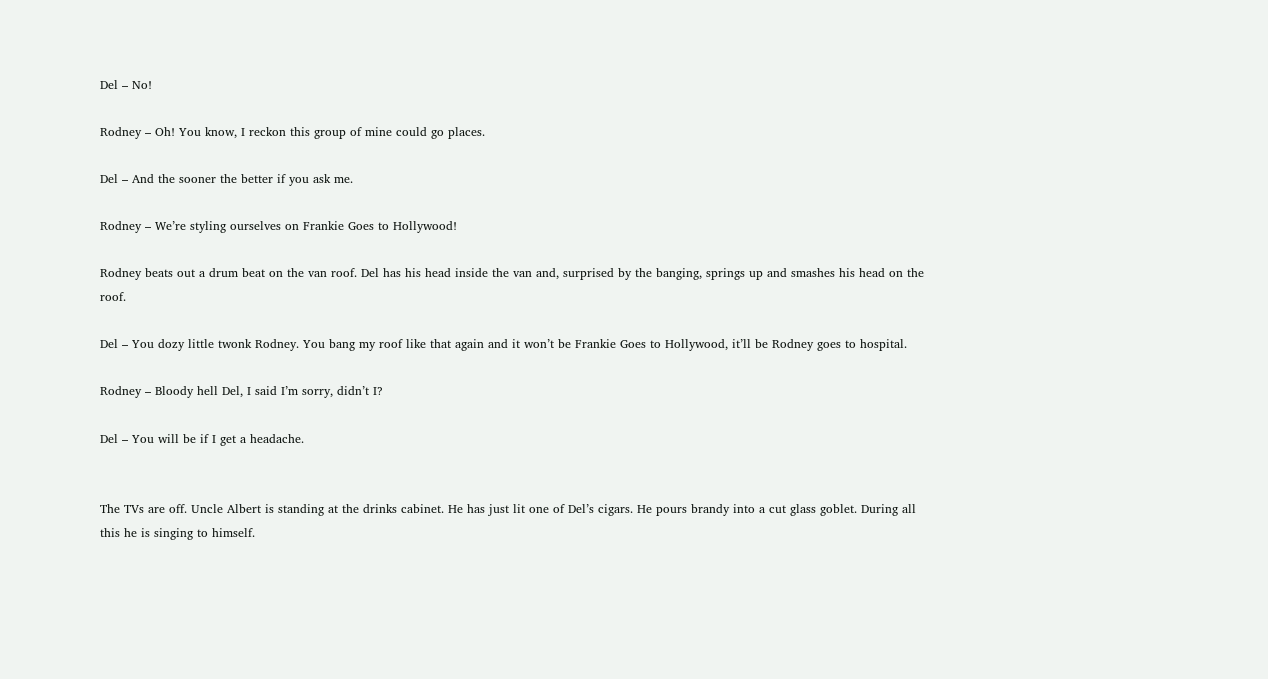Del – No!

Rodney – Oh! You know, I reckon this group of mine could go places.

Del – And the sooner the better if you ask me.

Rodney – We’re styling ourselves on Frankie Goes to Hollywood!

Rodney beats out a drum beat on the van roof. Del has his head inside the van and, surprised by the banging, springs up and smashes his head on the roof.

Del – You dozy little twonk Rodney. You bang my roof like that again and it won’t be Frankie Goes to Hollywood, it’ll be Rodney goes to hospital.

Rodney – Bloody hell Del, I said I’m sorry, didn’t I?

Del – You will be if I get a headache.


The TVs are off. Uncle Albert is standing at the drinks cabinet. He has just lit one of Del’s cigars. He pours brandy into a cut glass goblet. During all this he is singing to himself.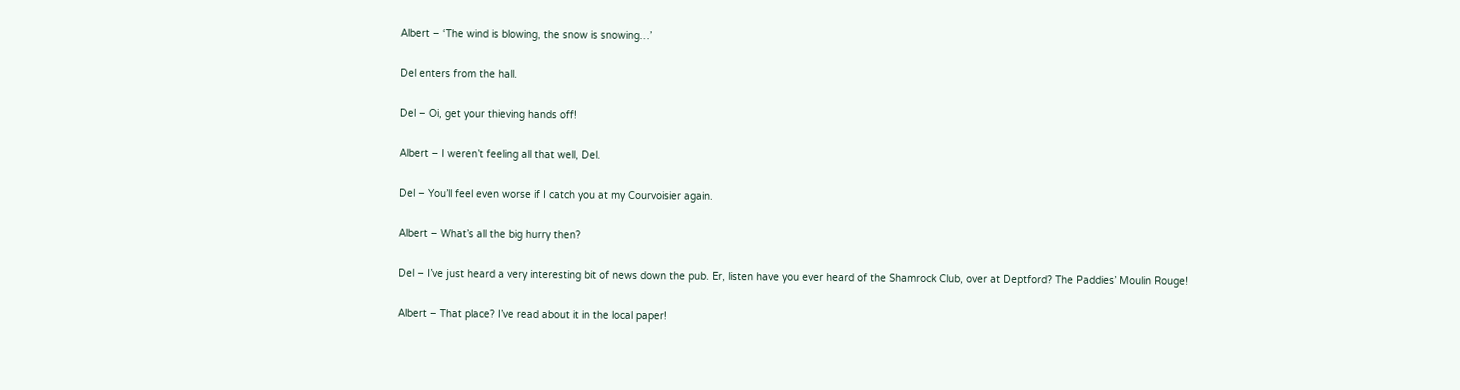Albert – ‘The wind is blowing, the snow is snowing…’

Del enters from the hall.

Del – Oi, get your thieving hands off!

Albert – I weren’t feeling all that well, Del.

Del – You’ll feel even worse if I catch you at my Courvoisier again.

Albert – What’s all the big hurry then?

Del – I’ve just heard a very interesting bit of news down the pub. Er, listen have you ever heard of the Shamrock Club, over at Deptford? The Paddies’ Moulin Rouge!

Albert – That place? I’ve read about it in the local paper!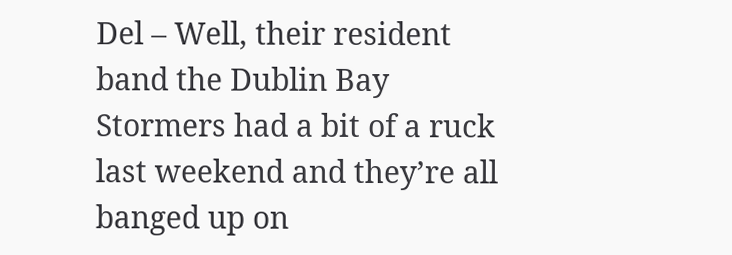Del – Well, their resident band the Dublin Bay Stormers had a bit of a ruck last weekend and they’re all banged up on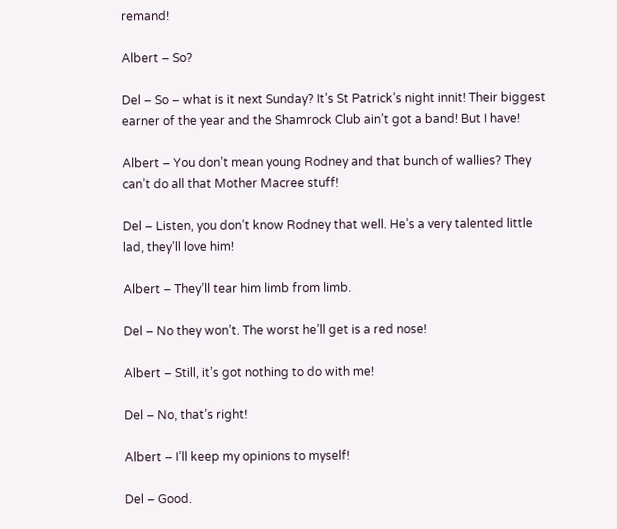remand!

Albert – So?

Del – So – what is it next Sunday? It’s St Patrick’s night innit! Their biggest earner of the year and the Shamrock Club ain’t got a band! But I have!

Albert – You don’t mean young Rodney and that bunch of wallies? They can’t do all that Mother Macree stuff!

Del – Listen, you don’t know Rodney that well. He’s a very talented little lad, they’ll love him!

Albert – They’ll tear him limb from limb.

Del – No they won’t. The worst he’ll get is a red nose!

Albert – Still, it’s got nothing to do with me!

Del – No, that’s right!

Albert – I’ll keep my opinions to myself!

Del – Good.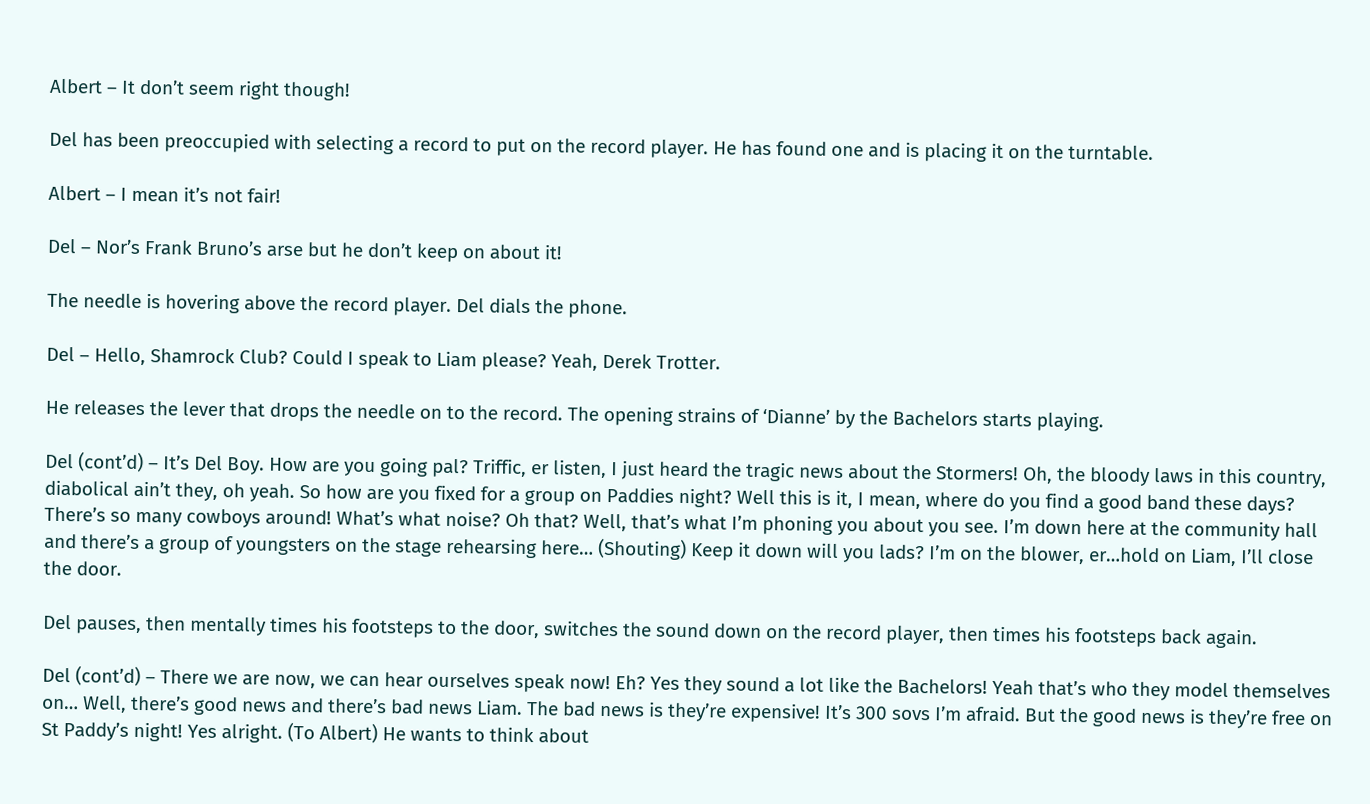Albert – It don’t seem right though!

Del has been preoccupied with selecting a record to put on the record player. He has found one and is placing it on the turntable.

Albert – I mean it’s not fair!

Del – Nor’s Frank Bruno’s arse but he don’t keep on about it!

The needle is hovering above the record player. Del dials the phone.

Del – Hello, Shamrock Club? Could I speak to Liam please? Yeah, Derek Trotter.

He releases the lever that drops the needle on to the record. The opening strains of ‘Dianne’ by the Bachelors starts playing.

Del (cont’d) – It’s Del Boy. How are you going pal? Triffic, er listen, I just heard the tragic news about the Stormers! Oh, the bloody laws in this country, diabolical ain’t they, oh yeah. So how are you fixed for a group on Paddies night? Well this is it, I mean, where do you find a good band these days? There’s so many cowboys around! What’s what noise? Oh that? Well, that’s what I’m phoning you about you see. I’m down here at the community hall and there’s a group of youngsters on the stage rehearsing here… (Shouting) Keep it down will you lads? I’m on the blower, er…hold on Liam, I’ll close the door.

Del pauses, then mentally times his footsteps to the door, switches the sound down on the record player, then times his footsteps back again.

Del (cont’d) – There we are now, we can hear ourselves speak now! Eh? Yes they sound a lot like the Bachelors! Yeah that’s who they model themselves on… Well, there’s good news and there’s bad news Liam. The bad news is they’re expensive! It’s 300 sovs I’m afraid. But the good news is they’re free on St Paddy’s night! Yes alright. (To Albert) He wants to think about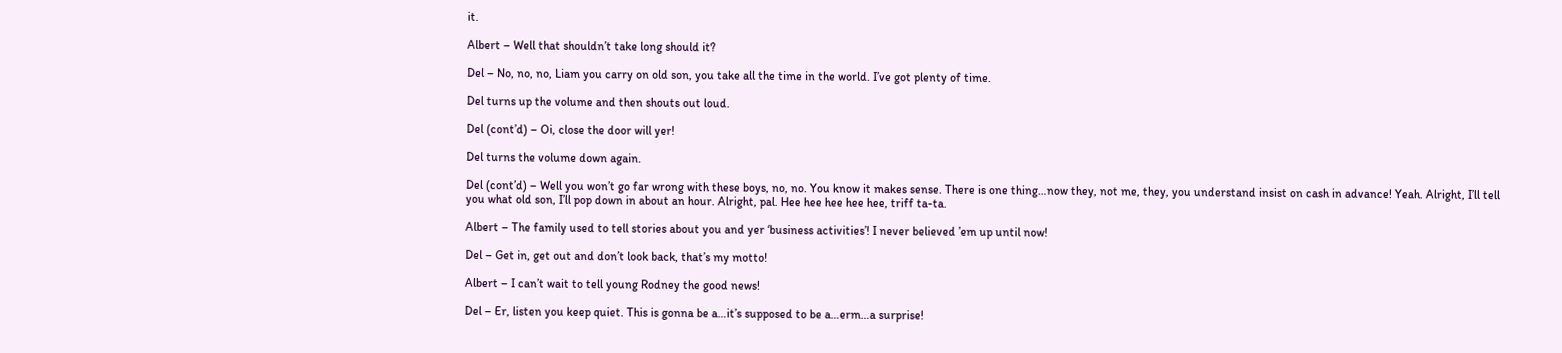it.

Albert – Well that shouldn’t take long should it?

Del – No, no, no, Liam you carry on old son, you take all the time in the world. I’ve got plenty of time.

Del turns up the volume and then shouts out loud.

Del (cont’d) – Oi, close the door will yer!

Del turns the volume down again.

Del (cont’d) – Well you won’t go far wrong with these boys, no, no. You know it makes sense. There is one thing…now they, not me, they, you understand insist on cash in advance! Yeah. Alright, I’ll tell you what old son, I’ll pop down in about an hour. Alright, pal. Hee hee hee hee hee, triff ta-ta.

Albert – The family used to tell stories about you and yer ‘business activities’! I never believed ’em up until now!

Del – Get in, get out and don’t look back, that’s my motto!

Albert – I can’t wait to tell young Rodney the good news!

Del – Er, listen you keep quiet. This is gonna be a…it’s supposed to be a…erm…a surprise!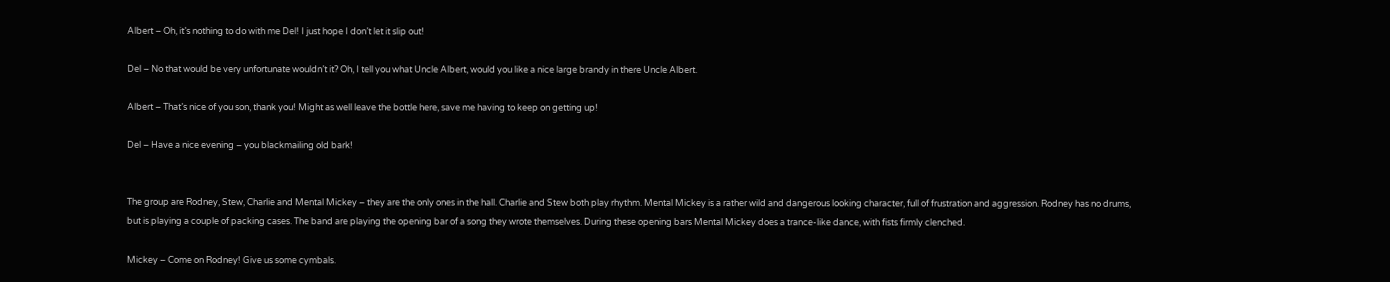Albert – Oh, it’s nothing to do with me Del! I just hope I don’t let it slip out!

Del – No that would be very unfortunate wouldn’t it? Oh, I tell you what Uncle Albert, would you like a nice large brandy in there Uncle Albert.

Albert – That’s nice of you son, thank you! Might as well leave the bottle here, save me having to keep on getting up!

Del – Have a nice evening – you blackmailing old bark!


The group are Rodney, Stew, Charlie and Mental Mickey – they are the only ones in the hall. Charlie and Stew both play rhythm. Mental Mickey is a rather wild and dangerous looking character, full of frustration and aggression. Rodney has no drums, but is playing a couple of packing cases. The band are playing the opening bar of a song they wrote themselves. During these opening bars Mental Mickey does a trance-like dance, with fists firmly clenched.

Mickey – Come on Rodney! Give us some cymbals.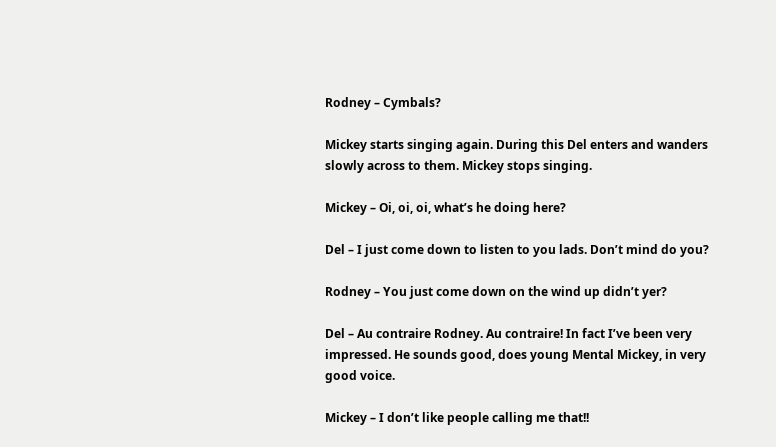Rodney – Cymbals?

Mickey starts singing again. During this Del enters and wanders slowly across to them. Mickey stops singing.

Mickey – Oi, oi, oi, what’s he doing here?

Del – I just come down to listen to you lads. Don’t mind do you?

Rodney – You just come down on the wind up didn’t yer?

Del – Au contraire Rodney. Au contraire! In fact I’ve been very impressed. He sounds good, does young Mental Mickey, in very good voice.

Mickey – I don’t like people calling me that!!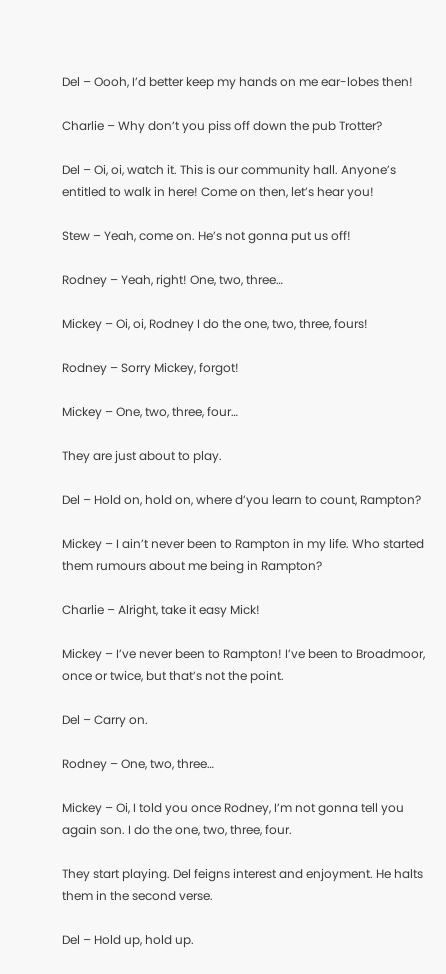Del – Oooh, I’d better keep my hands on me ear-lobes then!

Charlie – Why don’t you piss off down the pub Trotter?

Del – Oi, oi, watch it. This is our community hall. Anyone’s entitled to walk in here! Come on then, let’s hear you!

Stew – Yeah, come on. He’s not gonna put us off!

Rodney – Yeah, right! One, two, three…

Mickey – Oi, oi, Rodney I do the one, two, three, fours!

Rodney – Sorry Mickey, forgot!

Mickey – One, two, three, four…

They are just about to play.

Del – Hold on, hold on, where d’you learn to count, Rampton?

Mickey – I ain’t never been to Rampton in my life. Who started them rumours about me being in Rampton?

Charlie – Alright, take it easy Mick!

Mickey – I’ve never been to Rampton! I’ve been to Broadmoor, once or twice, but that’s not the point.

Del – Carry on.

Rodney – One, two, three…

Mickey – Oi, I told you once Rodney, I’m not gonna tell you again son. I do the one, two, three, four.

They start playing. Del feigns interest and enjoyment. He halts them in the second verse.

Del – Hold up, hold up.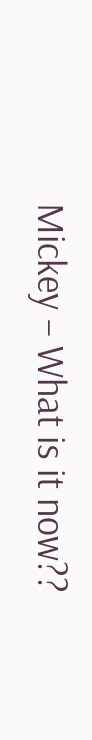Mickey – What is it now??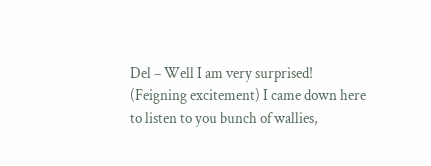Del – Well I am very surprised! (Feigning excitement) I came down here to listen to you bunch of wallies,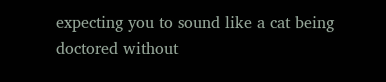expecting you to sound like a cat being doctored without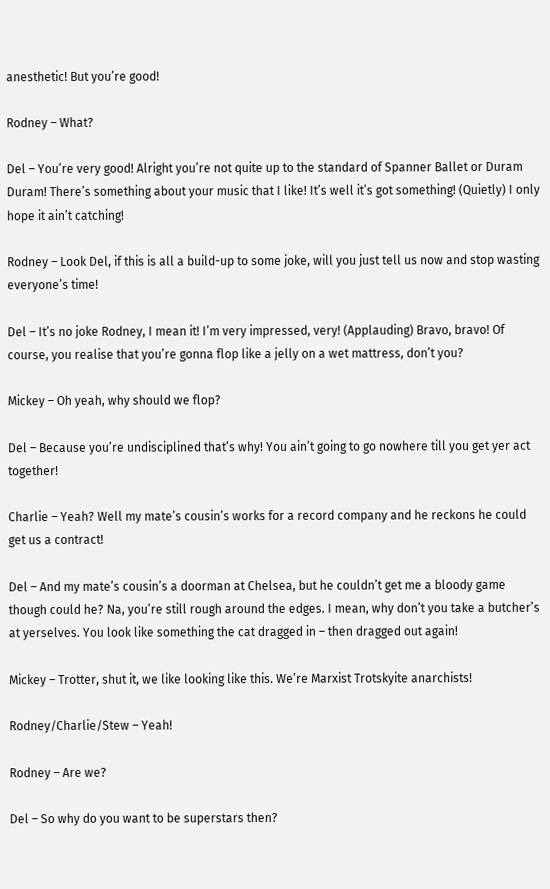anesthetic! But you’re good!

Rodney – What?

Del – You’re very good! Alright you’re not quite up to the standard of Spanner Ballet or Duram Duram! There’s something about your music that I like! It’s well it’s got something! (Quietly) I only hope it ain’t catching!

Rodney – Look Del, if this is all a build-up to some joke, will you just tell us now and stop wasting everyone’s time!

Del – It’s no joke Rodney, I mean it! I’m very impressed, very! (Applauding) Bravo, bravo! Of course, you realise that you’re gonna flop like a jelly on a wet mattress, don’t you?

Mickey – Oh yeah, why should we flop?

Del – Because you’re undisciplined that’s why! You ain’t going to go nowhere till you get yer act together!

Charlie – Yeah? Well my mate’s cousin’s works for a record company and he reckons he could get us a contract!

Del – And my mate’s cousin’s a doorman at Chelsea, but he couldn’t get me a bloody game though could he? Na, you’re still rough around the edges. I mean, why don’t you take a butcher’s at yerselves. You look like something the cat dragged in – then dragged out again!

Mickey – Trotter, shut it, we like looking like this. We’re Marxist Trotskyite anarchists!

Rodney/Charlie/Stew – Yeah!

Rodney – Are we?

Del – So why do you want to be superstars then?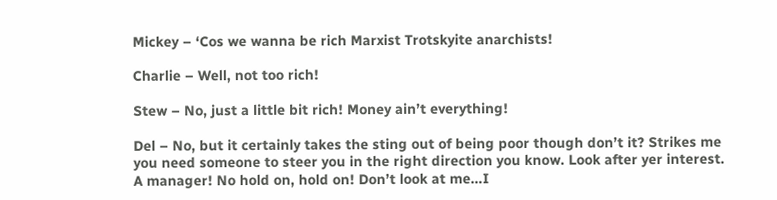Mickey – ‘Cos we wanna be rich Marxist Trotskyite anarchists!

Charlie – Well, not too rich!

Stew – No, just a little bit rich! Money ain’t everything!

Del – No, but it certainly takes the sting out of being poor though don’t it? Strikes me you need someone to steer you in the right direction you know. Look after yer interest. A manager! No hold on, hold on! Don’t look at me…I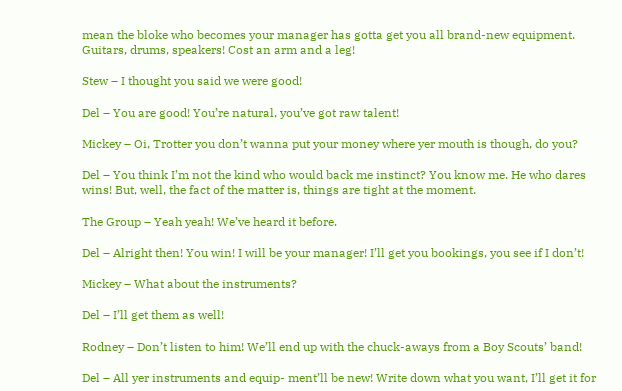mean the bloke who becomes your manager has gotta get you all brand-new equipment. Guitars, drums, speakers! Cost an arm and a leg!

Stew – I thought you said we were good!

Del – You are good! You’re natural, you’ve got raw talent!

Mickey – Oi, Trotter you don’t wanna put your money where yer mouth is though, do you?

Del – You think I’m not the kind who would back me instinct? You know me. He who dares wins! But, well, the fact of the matter is, things are tight at the moment.

The Group – Yeah yeah! We’ve heard it before.

Del – Alright then! You win! I will be your manager! I’ll get you bookings, you see if I don’t!

Mickey – What about the instruments?

Del – I’ll get them as well!

Rodney – Don’t listen to him! We’ll end up with the chuck-aways from a Boy Scouts’ band!

Del – All yer instruments and equip- ment’ll be new! Write down what you want, I’ll get it for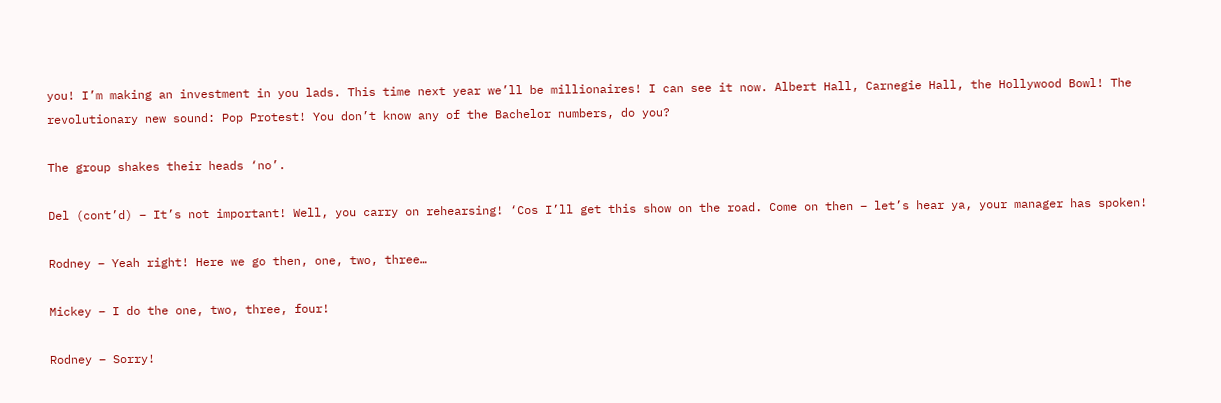you! I’m making an investment in you lads. This time next year we’ll be millionaires! I can see it now. Albert Hall, Carnegie Hall, the Hollywood Bowl! The revolutionary new sound: Pop Protest! You don’t know any of the Bachelor numbers, do you?

The group shakes their heads ‘no’.

Del (cont’d) – It’s not important! Well, you carry on rehearsing! ‘Cos I’ll get this show on the road. Come on then – let’s hear ya, your manager has spoken!

Rodney – Yeah right! Here we go then, one, two, three…

Mickey – I do the one, two, three, four!

Rodney – Sorry!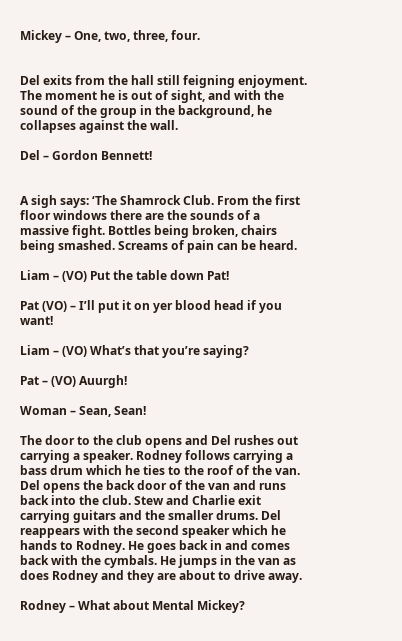Mickey – One, two, three, four.


Del exits from the hall still feigning enjoyment. The moment he is out of sight, and with the sound of the group in the background, he collapses against the wall.

Del – Gordon Bennett!


A sigh says: ‘The Shamrock Club. From the first floor windows there are the sounds of a massive fight. Bottles being broken, chairs being smashed. Screams of pain can be heard.

Liam – (VO) Put the table down Pat!

Pat (VO) – I’ll put it on yer blood head if you want!

Liam – (VO) What’s that you’re saying?

Pat – (VO) Auurgh!

Woman – Sean, Sean!

The door to the club opens and Del rushes out carrying a speaker. Rodney follows carrying a bass drum which he ties to the roof of the van. Del opens the back door of the van and runs back into the club. Stew and Charlie exit carrying guitars and the smaller drums. Del reappears with the second speaker which he hands to Rodney. He goes back in and comes back with the cymbals. He jumps in the van as does Rodney and they are about to drive away.

Rodney – What about Mental Mickey?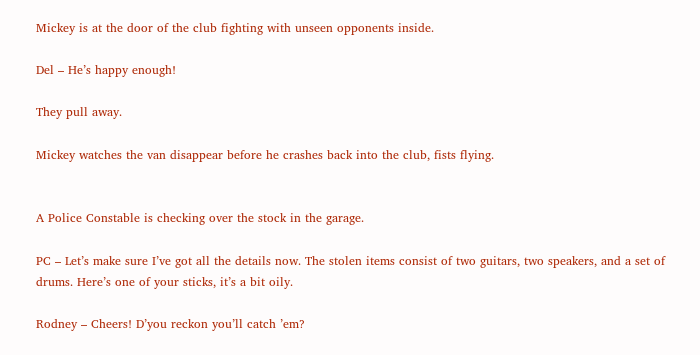Mickey is at the door of the club fighting with unseen opponents inside.

Del – He’s happy enough!

They pull away.

Mickey watches the van disappear before he crashes back into the club, fists flying.


A Police Constable is checking over the stock in the garage.

PC – Let’s make sure I’ve got all the details now. The stolen items consist of two guitars, two speakers, and a set of drums. Here’s one of your sticks, it’s a bit oily.

Rodney – Cheers! D’you reckon you’ll catch ’em?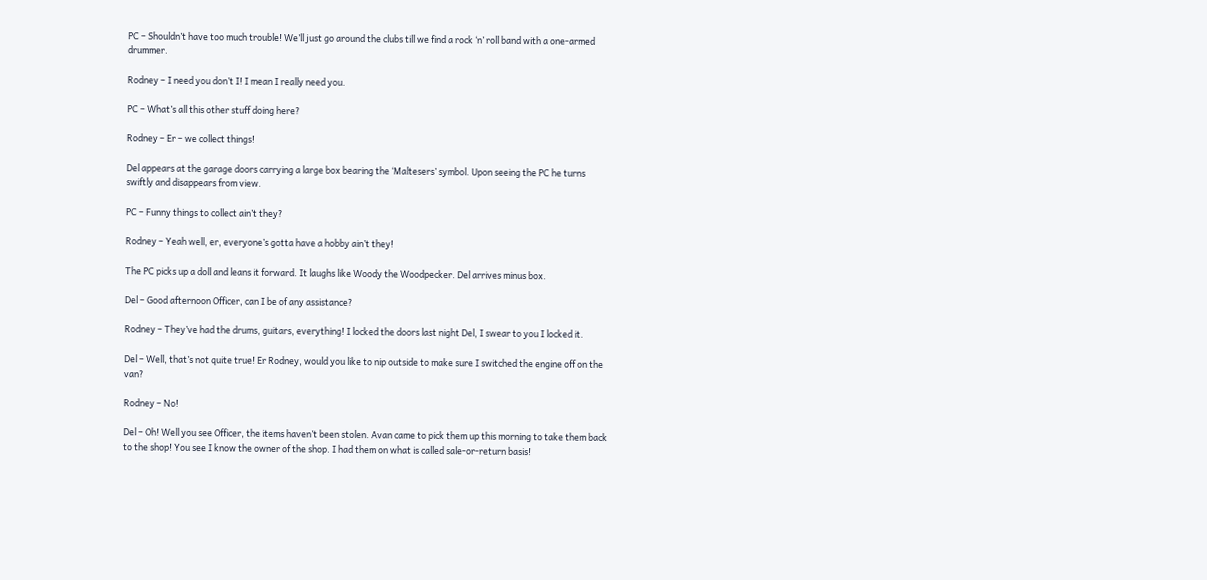PC – Shouldn’t have too much trouble! We’ll just go around the clubs till we find a rock ‘n’ roll band with a one-armed drummer.

Rodney – I need you don’t I! I mean I really need you.

PC – What’s all this other stuff doing here?

Rodney – Er – we collect things!

Del appears at the garage doors carrying a large box bearing the ‘Maltesers’ symbol. Upon seeing the PC he turns swiftly and disappears from view.

PC – Funny things to collect ain’t they?

Rodney – Yeah well, er, everyone’s gotta have a hobby ain’t they!

The PC picks up a doll and leans it forward. It laughs like Woody the Woodpecker. Del arrives minus box.

Del – Good afternoon Officer, can I be of any assistance?

Rodney – They’ve had the drums, guitars, everything! I locked the doors last night Del, I swear to you I locked it.

Del – Well, that’s not quite true! Er Rodney, would you like to nip outside to make sure I switched the engine off on the van?

Rodney – No!

Del – Oh! Well you see Officer, the items haven’t been stolen. Avan came to pick them up this morning to take them back to the shop! You see I know the owner of the shop. I had them on what is called sale-or-return basis!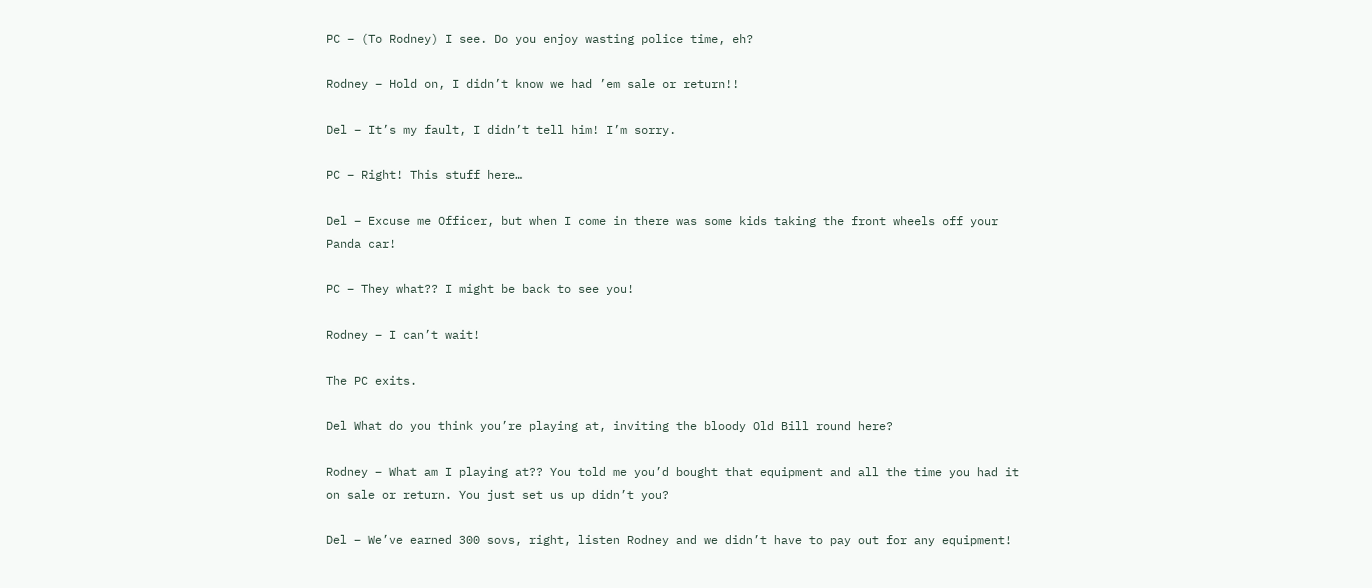PC – (To Rodney) I see. Do you enjoy wasting police time, eh?

Rodney – Hold on, I didn’t know we had ’em sale or return!!

Del – It’s my fault, I didn’t tell him! I’m sorry.

PC – Right! This stuff here…

Del – Excuse me Officer, but when I come in there was some kids taking the front wheels off your Panda car!

PC – They what?? I might be back to see you!

Rodney – I can’t wait!

The PC exits.

Del What do you think you’re playing at, inviting the bloody Old Bill round here?

Rodney – What am I playing at?? You told me you’d bought that equipment and all the time you had it on sale or return. You just set us up didn’t you?

Del – We’ve earned 300 sovs, right, listen Rodney and we didn’t have to pay out for any equipment!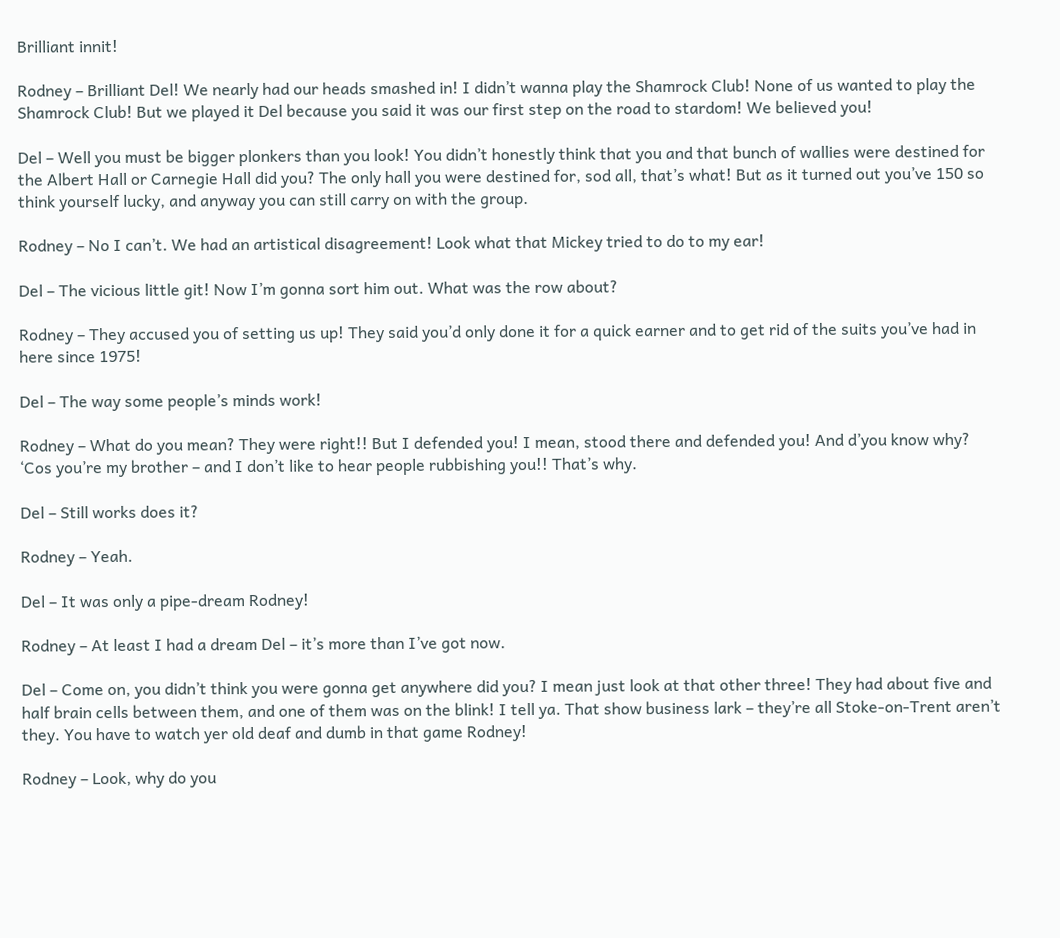Brilliant innit!

Rodney – Brilliant Del! We nearly had our heads smashed in! I didn’t wanna play the Shamrock Club! None of us wanted to play the Shamrock Club! But we played it Del because you said it was our first step on the road to stardom! We believed you!

Del – Well you must be bigger plonkers than you look! You didn’t honestly think that you and that bunch of wallies were destined for the Albert Hall or Carnegie Hall did you? The only hall you were destined for, sod all, that’s what! But as it turned out you’ve 150 so think yourself lucky, and anyway you can still carry on with the group.

Rodney – No I can’t. We had an artistical disagreement! Look what that Mickey tried to do to my ear!

Del – The vicious little git! Now I’m gonna sort him out. What was the row about?

Rodney – They accused you of setting us up! They said you’d only done it for a quick earner and to get rid of the suits you’ve had in here since 1975!

Del – The way some people’s minds work!

Rodney – What do you mean? They were right!! But I defended you! I mean, stood there and defended you! And d’you know why? ‘Cos you’re my brother – and I don’t like to hear people rubbishing you!! That’s why.

Del – Still works does it?

Rodney – Yeah.

Del – It was only a pipe-dream Rodney!

Rodney – At least I had a dream Del – it’s more than I’ve got now.

Del – Come on, you didn’t think you were gonna get anywhere did you? I mean just look at that other three! They had about five and half brain cells between them, and one of them was on the blink! I tell ya. That show business lark – they’re all Stoke-on-Trent aren’t they. You have to watch yer old deaf and dumb in that game Rodney!

Rodney – Look, why do you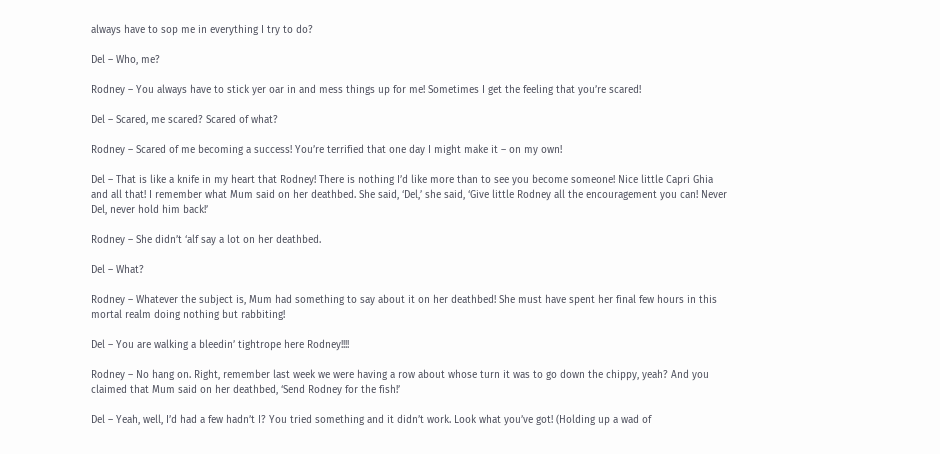always have to sop me in everything I try to do?

Del – Who, me?

Rodney – You always have to stick yer oar in and mess things up for me! Sometimes I get the feeling that you’re scared!

Del – Scared, me scared? Scared of what?

Rodney – Scared of me becoming a success! You’re terrified that one day I might make it – on my own!

Del – That is like a knife in my heart that Rodney! There is nothing I’d like more than to see you become someone! Nice little Capri Ghia and all that! I remember what Mum said on her deathbed. She said, ‘Del,’ she said, ‘Give little Rodney all the encouragement you can! Never Del, never hold him back!’

Rodney – She didn’t ‘alf say a lot on her deathbed.

Del – What?

Rodney – Whatever the subject is, Mum had something to say about it on her deathbed! She must have spent her final few hours in this mortal realm doing nothing but rabbiting!

Del – You are walking a bleedin’ tightrope here Rodney!!!!

Rodney – No hang on. Right, remember last week we were having a row about whose turn it was to go down the chippy, yeah? And you claimed that Mum said on her deathbed, ‘Send Rodney for the fish!’

Del – Yeah, well, I’d had a few hadn’t I? You tried something and it didn’t work. Look what you’ve got! (Holding up a wad of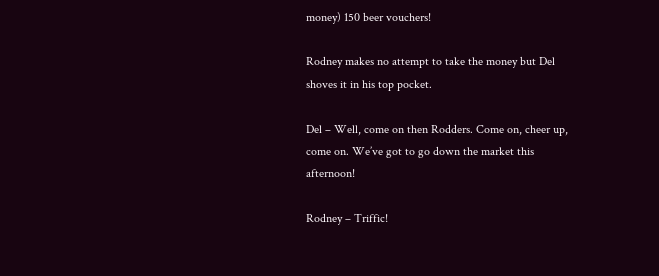money) 150 beer vouchers!

Rodney makes no attempt to take the money but Del shoves it in his top pocket.

Del – Well, come on then Rodders. Come on, cheer up, come on. We’ve got to go down the market this afternoon!

Rodney – Triffic!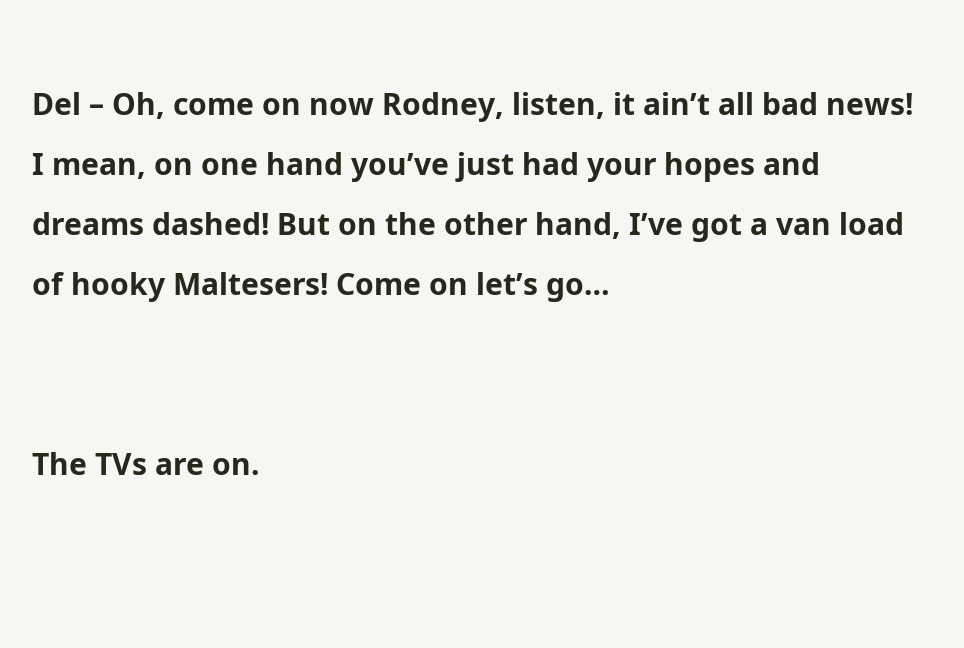Del – Oh, come on now Rodney, listen, it ain’t all bad news! I mean, on one hand you’ve just had your hopes and dreams dashed! But on the other hand, I’ve got a van load of hooky Maltesers! Come on let’s go…


The TVs are on.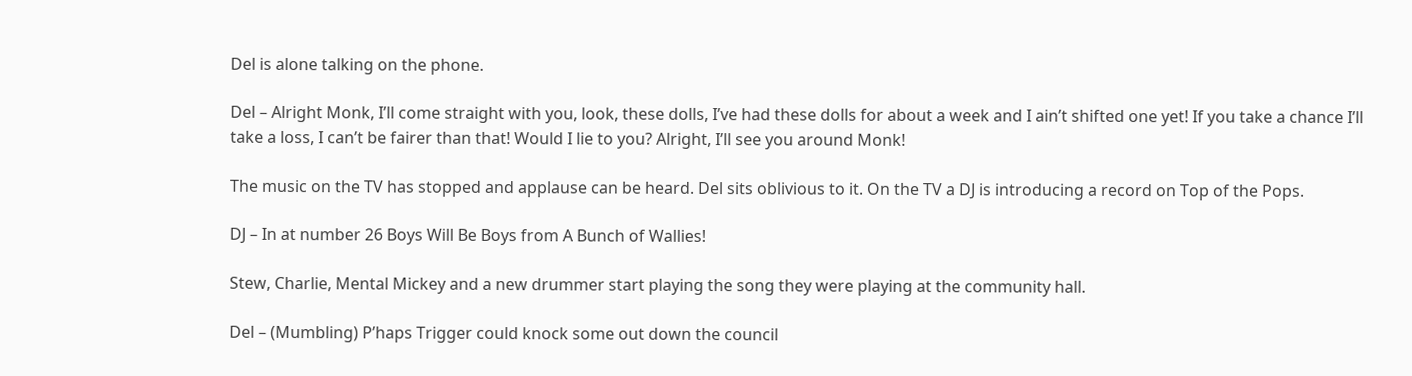Del is alone talking on the phone.

Del – Alright Monk, I’ll come straight with you, look, these dolls, I’ve had these dolls for about a week and I ain’t shifted one yet! If you take a chance I’ll take a loss, I can’t be fairer than that! Would I lie to you? Alright, I’ll see you around Monk!

The music on the TV has stopped and applause can be heard. Del sits oblivious to it. On the TV a DJ is introducing a record on Top of the Pops.

DJ – In at number 26 Boys Will Be Boys from A Bunch of Wallies!

Stew, Charlie, Mental Mickey and a new drummer start playing the song they were playing at the community hall.

Del – (Mumbling) P’haps Trigger could knock some out down the council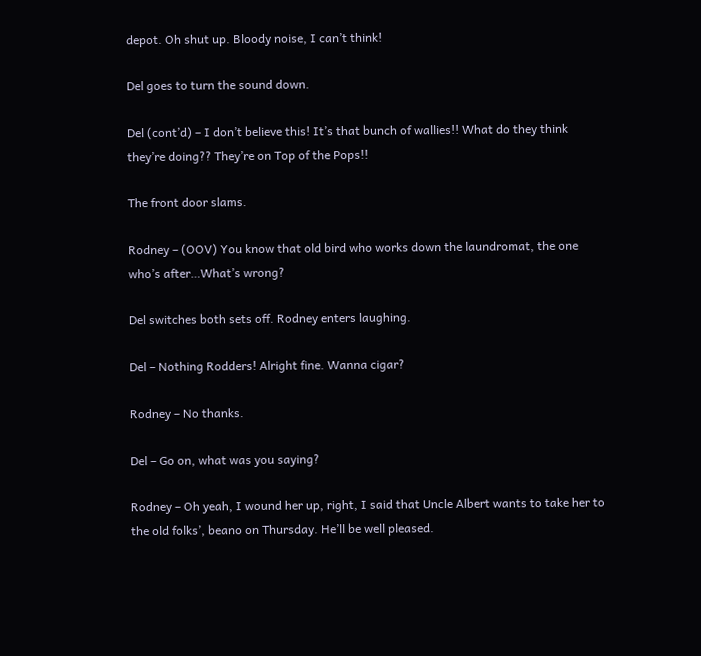depot. Oh shut up. Bloody noise, I can’t think!

Del goes to turn the sound down.

Del (cont’d) – I don’t believe this! It’s that bunch of wallies!! What do they think they’re doing?? They’re on Top of the Pops!!

The front door slams.

Rodney – (OOV) You know that old bird who works down the laundromat, the one who’s after…What’s wrong?

Del switches both sets off. Rodney enters laughing.

Del – Nothing Rodders! Alright fine. Wanna cigar?

Rodney – No thanks.

Del – Go on, what was you saying?

Rodney – Oh yeah, I wound her up, right, I said that Uncle Albert wants to take her to the old folks’, beano on Thursday. He’ll be well pleased.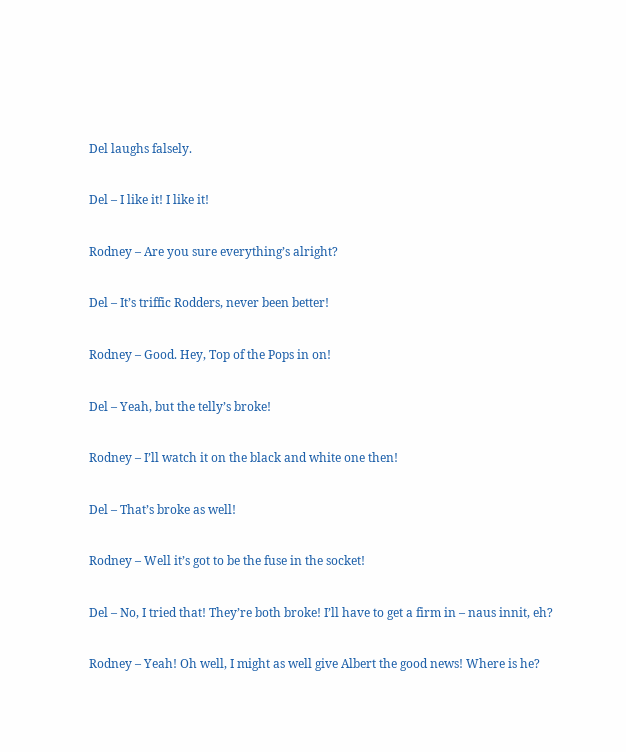Del laughs falsely.

Del – I like it! I like it!

Rodney – Are you sure everything’s alright?

Del – It’s triffic Rodders, never been better!

Rodney – Good. Hey, Top of the Pops in on!

Del – Yeah, but the telly’s broke!

Rodney – I’ll watch it on the black and white one then!

Del – That’s broke as well!

Rodney – Well it’s got to be the fuse in the socket!

Del – No, I tried that! They’re both broke! I’ll have to get a firm in – naus innit, eh?

Rodney – Yeah! Oh well, I might as well give Albert the good news! Where is he?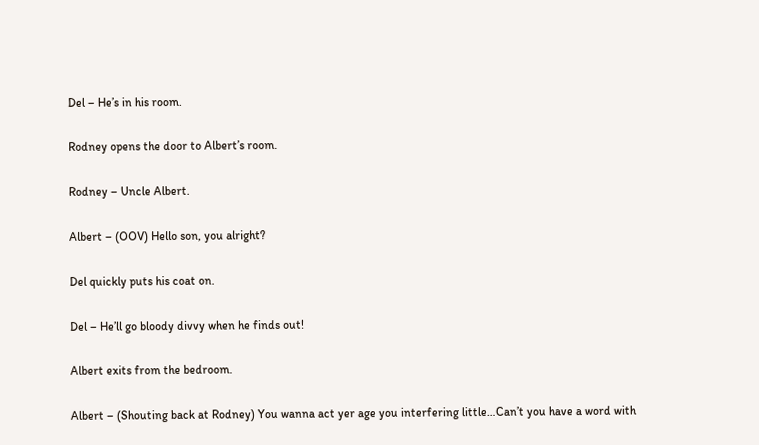Del – He’s in his room.

Rodney opens the door to Albert’s room.

Rodney – Uncle Albert.

Albert – (OOV) Hello son, you alright?

Del quickly puts his coat on.

Del – He’ll go bloody divvy when he finds out!

Albert exits from the bedroom.

Albert – (Shouting back at Rodney) You wanna act yer age you interfering little…Can’t you have a word with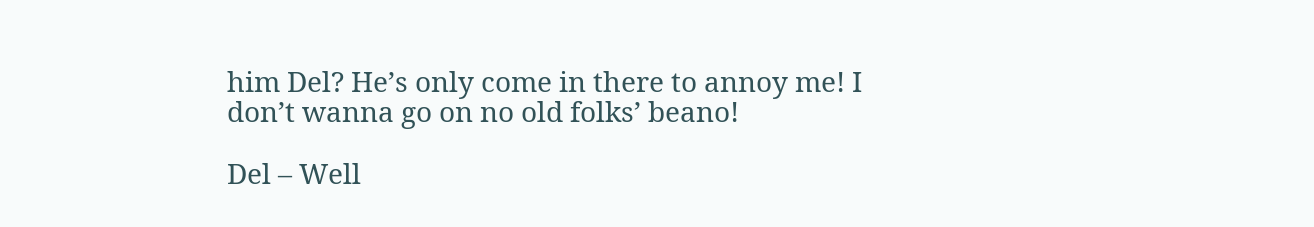him Del? He’s only come in there to annoy me! I don’t wanna go on no old folks’ beano!

Del – Well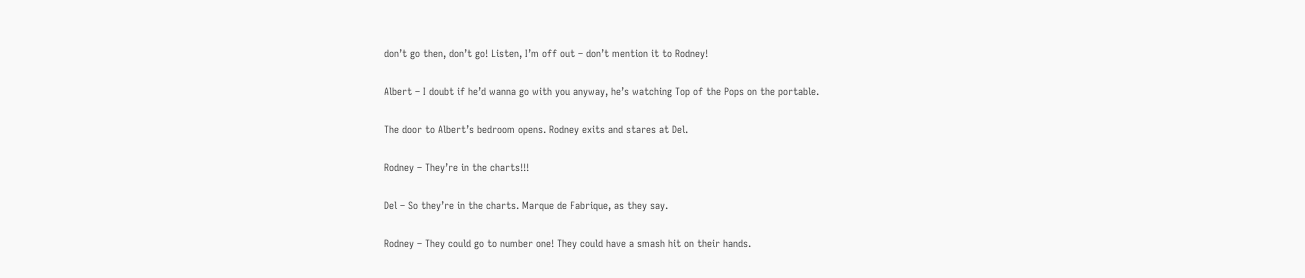don’t go then, don’t go! Listen, I’m off out – don’t mention it to Rodney!

Albert – I doubt if he’d wanna go with you anyway, he’s watching Top of the Pops on the portable.

The door to Albert’s bedroom opens. Rodney exits and stares at Del.

Rodney – They’re in the charts!!!

Del – So they’re in the charts. Marque de Fabrique, as they say.

Rodney – They could go to number one! They could have a smash hit on their hands.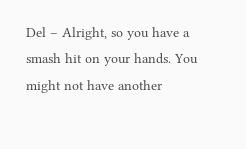Del – Alright, so you have a smash hit on your hands. You might not have another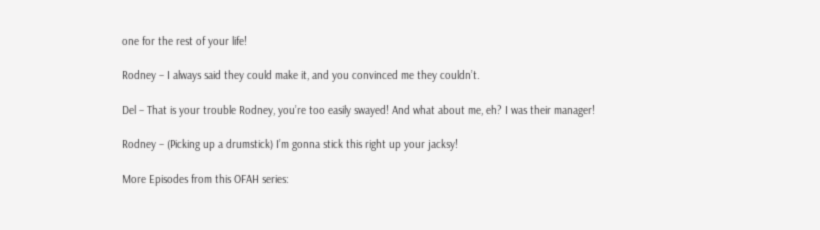one for the rest of your life!

Rodney – I always said they could make it, and you convinced me they couldn’t.

Del – That is your trouble Rodney, you’re too easily swayed! And what about me, eh? I was their manager!

Rodney – (Picking up a drumstick) I’m gonna stick this right up your jacksy!

More Episodes from this OFAH series: